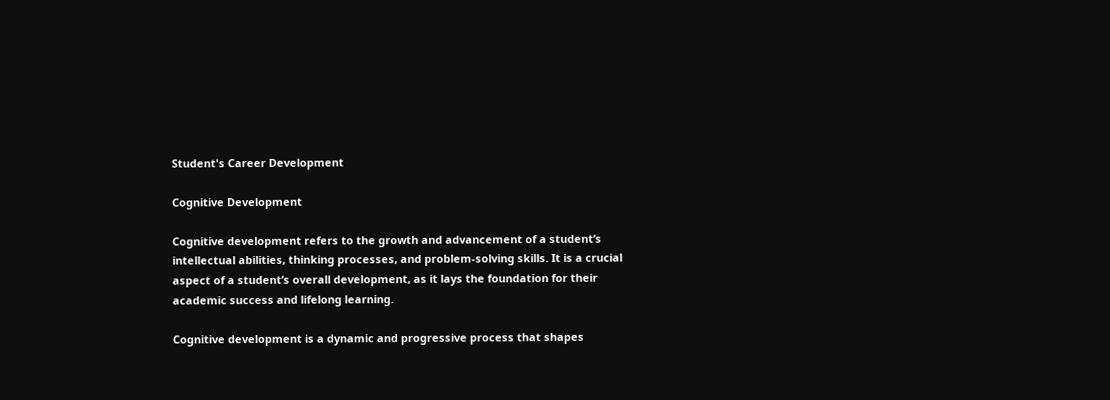Student's Career Development

Cognitive Development

Cognitive development refers to the growth and advancement of a student’s intellectual abilities, thinking processes, and problem-solving skills. It is a crucial aspect of a student’s overall development, as it lays the foundation for their academic success and lifelong learning.

Cognitive development is a dynamic and progressive process that shapes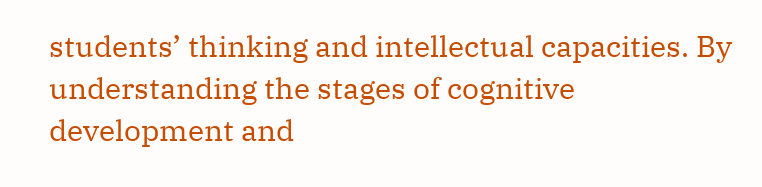students’ thinking and intellectual capacities. By understanding the stages of cognitive development and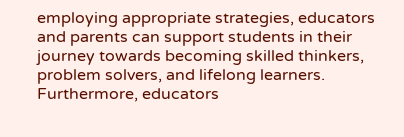employing appropriate strategies, educators and parents can support students in their journey towards becoming skilled thinkers, problem solvers, and lifelong learners. Furthermore, educators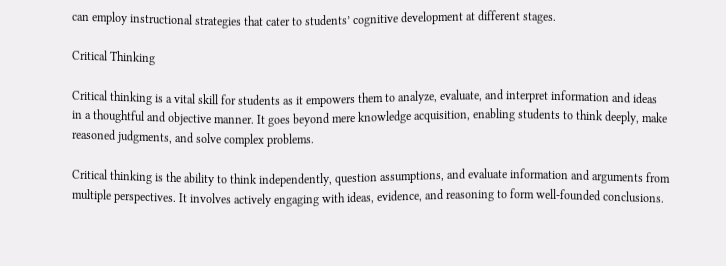can employ instructional strategies that cater to students’ cognitive development at different stages.

Critical Thinking

Critical thinking is a vital skill for students as it empowers them to analyze, evaluate, and interpret information and ideas in a thoughtful and objective manner. It goes beyond mere knowledge acquisition, enabling students to think deeply, make reasoned judgments, and solve complex problems.

Critical thinking is the ability to think independently, question assumptions, and evaluate information and arguments from multiple perspectives. It involves actively engaging with ideas, evidence, and reasoning to form well-founded conclusions.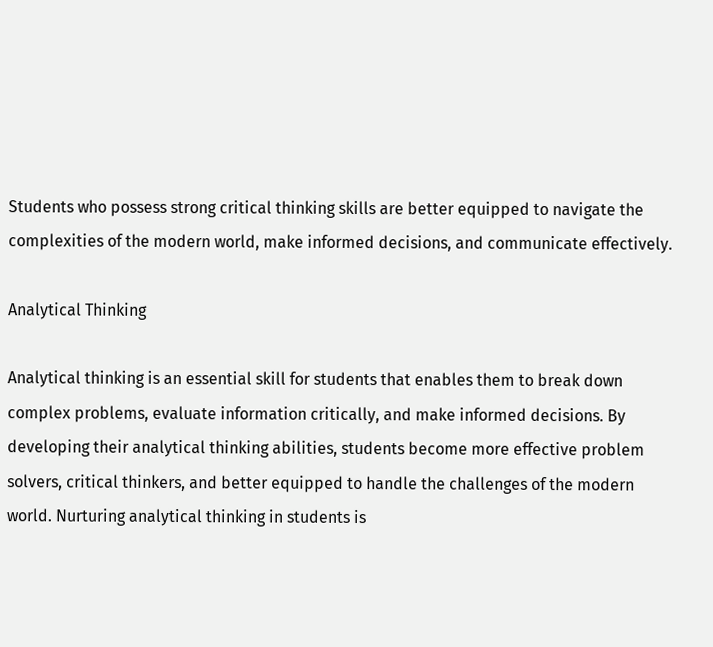Students who possess strong critical thinking skills are better equipped to navigate the complexities of the modern world, make informed decisions, and communicate effectively.

Analytical Thinking

Analytical thinking is an essential skill for students that enables them to break down complex problems, evaluate information critically, and make informed decisions. By developing their analytical thinking abilities, students become more effective problem solvers, critical thinkers, and better equipped to handle the challenges of the modern world. Nurturing analytical thinking in students is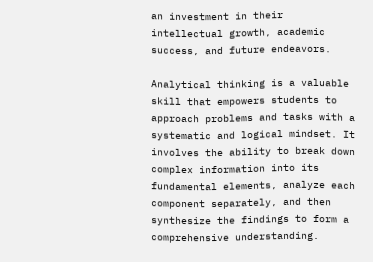an investment in their intellectual growth, academic success, and future endeavors.

Analytical thinking is a valuable skill that empowers students to approach problems and tasks with a systematic and logical mindset. It involves the ability to break down complex information into its fundamental elements, analyze each component separately, and then synthesize the findings to form a comprehensive understanding.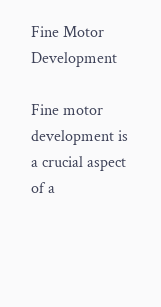Fine Motor Development

Fine motor development is a crucial aspect of a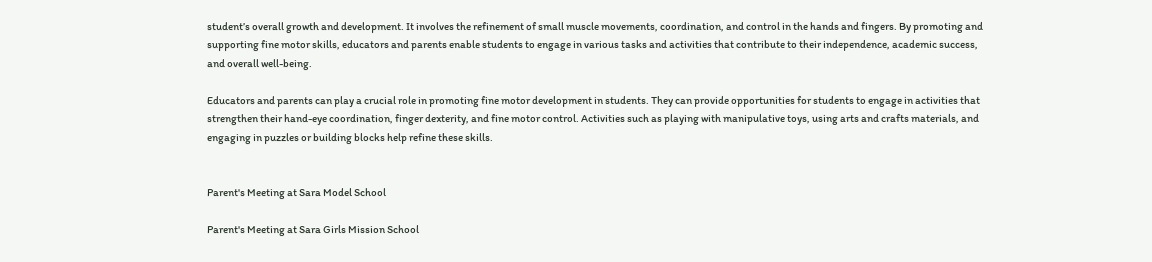student’s overall growth and development. It involves the refinement of small muscle movements, coordination, and control in the hands and fingers. By promoting and supporting fine motor skills, educators and parents enable students to engage in various tasks and activities that contribute to their independence, academic success, and overall well-being.

Educators and parents can play a crucial role in promoting fine motor development in students. They can provide opportunities for students to engage in activities that strengthen their hand-eye coordination, finger dexterity, and fine motor control. Activities such as playing with manipulative toys, using arts and crafts materials, and engaging in puzzles or building blocks help refine these skills.


Parent's Meeting at Sara Model School

Parent's Meeting at Sara Girls Mission School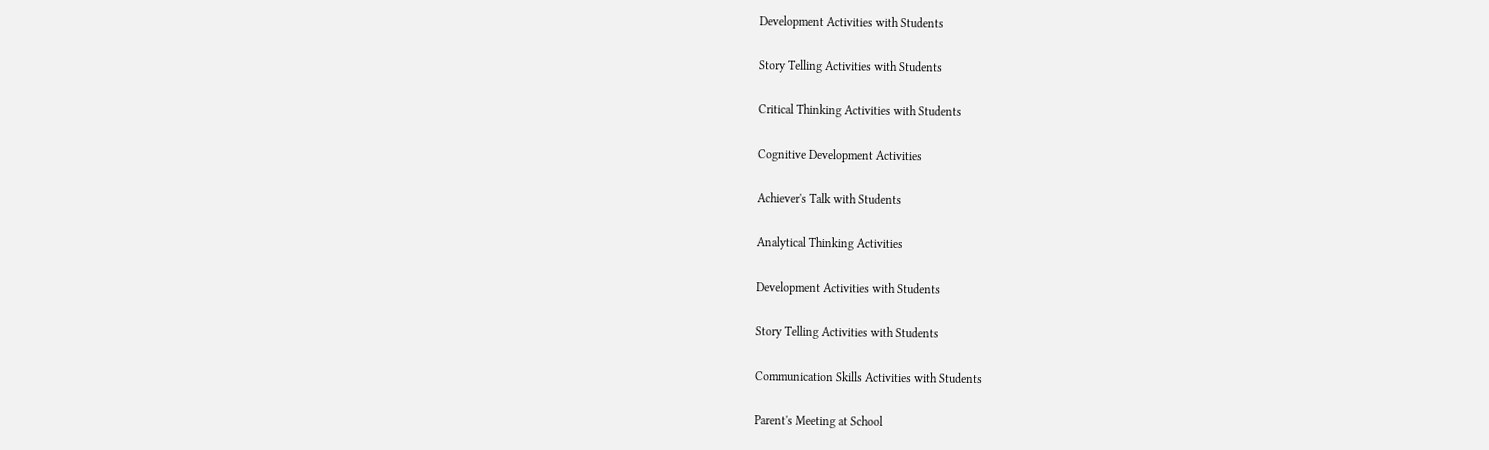Development Activities with Students

Story Telling Activities with Students

Critical Thinking Activities with Students

Cognitive Development Activities

Achiever's Talk with Students

Analytical Thinking Activities

Development Activities with Students

Story Telling Activities with Students

Communication Skills Activities with Students

Parent's Meeting at School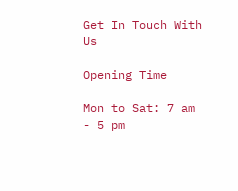Get In Touch With Us

Opening Time

Mon to Sat: 7 am - 5 pm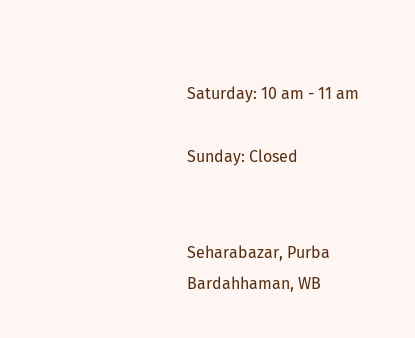Saturday: 10 am - 11 am

Sunday: Closed


Seharabazar, Purba Bardahhaman, WB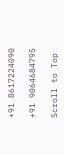+91 8617224090

+91 9064684795

Scroll to Top